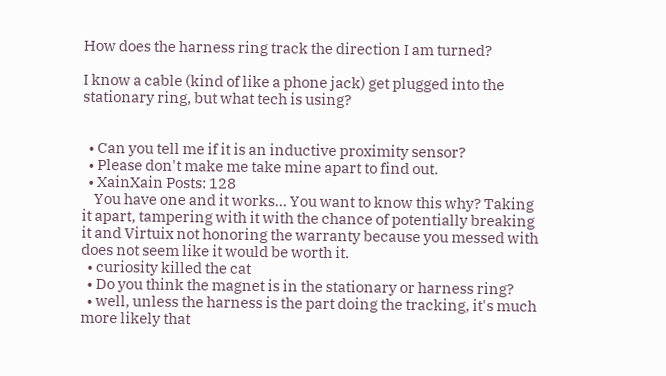How does the harness ring track the direction I am turned?

I know a cable (kind of like a phone jack) get plugged into the stationary ring, but what tech is using?


  • Can you tell me if it is an inductive proximity sensor?
  • Please don't make me take mine apart to find out.
  • XainXain Posts: 128
    You have one and it works... You want to know this why? Taking it apart, tampering with it with the chance of potentially breaking it and Virtuix not honoring the warranty because you messed with does not seem like it would be worth it.
  • curiosity killed the cat
  • Do you think the magnet is in the stationary or harness ring?
  • well, unless the harness is the part doing the tracking, it's much more likely that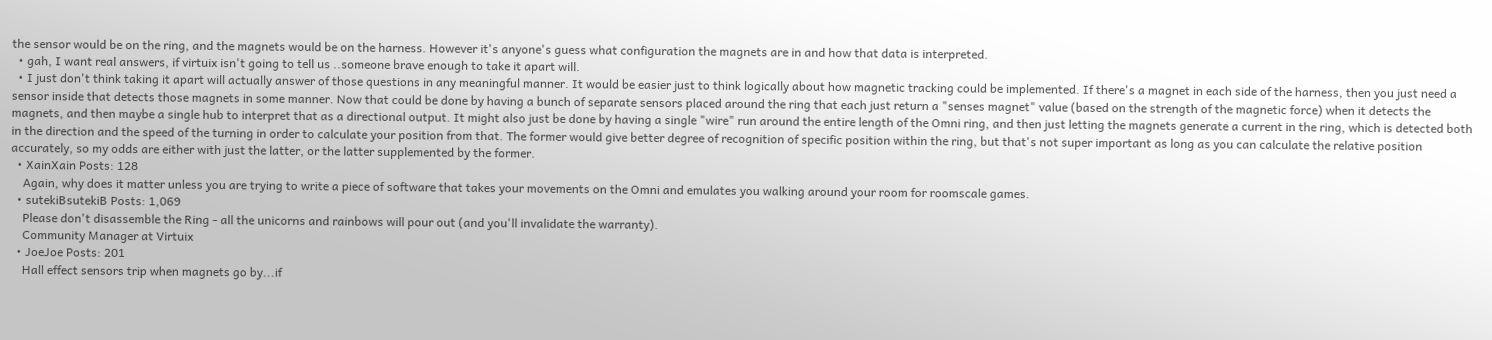the sensor would be on the ring, and the magnets would be on the harness. However it's anyone's guess what configuration the magnets are in and how that data is interpreted.
  • gah, I want real answers, if virtuix isn't going to tell us ..someone brave enough to take it apart will.
  • I just don't think taking it apart will actually answer of those questions in any meaningful manner. It would be easier just to think logically about how magnetic tracking could be implemented. If there's a magnet in each side of the harness, then you just need a sensor inside that detects those magnets in some manner. Now that could be done by having a bunch of separate sensors placed around the ring that each just return a "senses magnet" value (based on the strength of the magnetic force) when it detects the magnets, and then maybe a single hub to interpret that as a directional output. It might also just be done by having a single "wire" run around the entire length of the Omni ring, and then just letting the magnets generate a current in the ring, which is detected both in the direction and the speed of the turning in order to calculate your position from that. The former would give better degree of recognition of specific position within the ring, but that's not super important as long as you can calculate the relative position accurately, so my odds are either with just the latter, or the latter supplemented by the former.
  • XainXain Posts: 128
    Again, why does it matter unless you are trying to write a piece of software that takes your movements on the Omni and emulates you walking around your room for roomscale games.
  • sutekiBsutekiB Posts: 1,069
    Please don't disassemble the Ring - all the unicorns and rainbows will pour out (and you'll invalidate the warranty).
    Community Manager at Virtuix
  • JoeJoe Posts: 201
    Hall effect sensors trip when magnets go by...if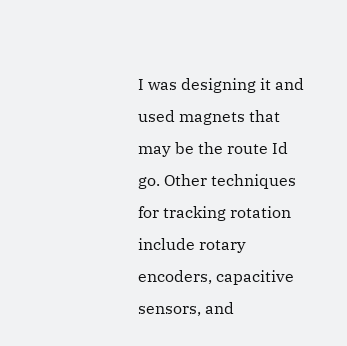I was designing it and used magnets that may be the route Id go. Other techniques for tracking rotation include rotary encoders, capacitive sensors, and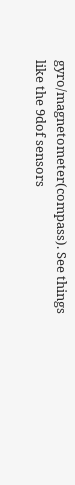gyro/magnetometer(compass). See things like the 9dof sensors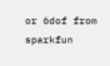or 6dof from sparkfun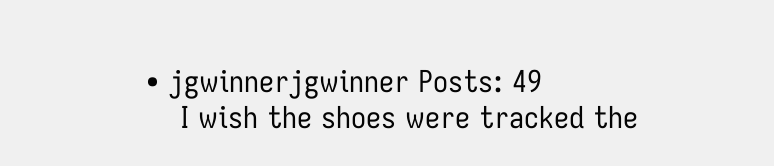• jgwinnerjgwinner Posts: 49
    I wish the shoes were tracked the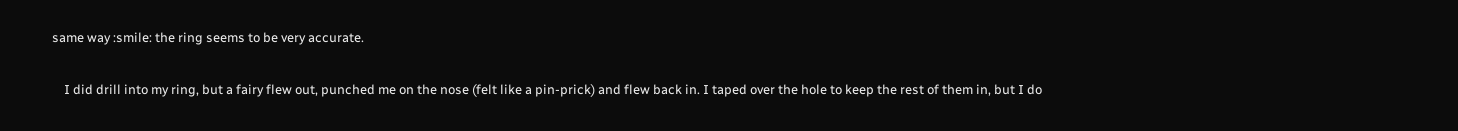same way :smile: the ring seems to be very accurate.

    I did drill into my ring, but a fairy flew out, punched me on the nose (felt like a pin-prick) and flew back in. I taped over the hole to keep the rest of them in, but I do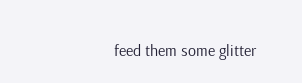feed them some glitter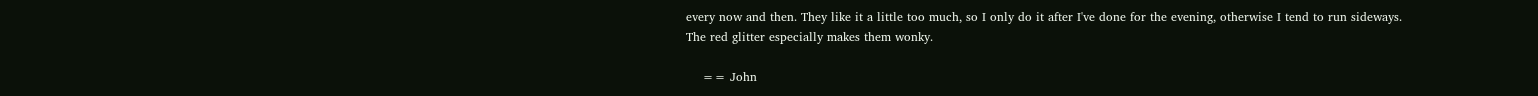every now and then. They like it a little too much, so I only do it after I've done for the evening, otherwise I tend to run sideways. The red glitter especially makes them wonky.

    == John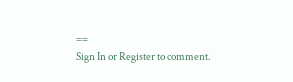==
Sign In or Register to comment.